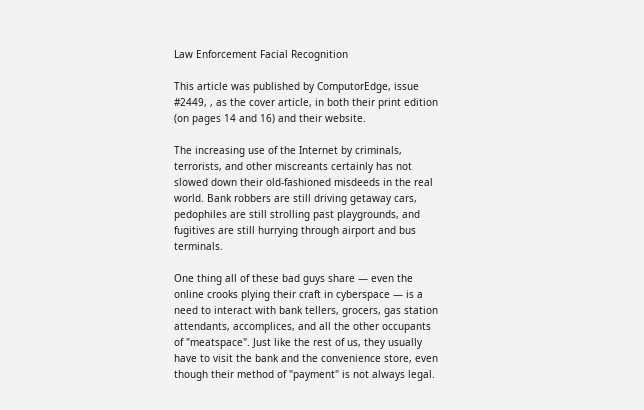Law Enforcement Facial Recognition

This article was published by ComputorEdge, issue #2449, , as the cover article, in both their print edition (on pages 14 and 16) and their website.

The increasing use of the Internet by criminals, terrorists, and other miscreants certainly has not slowed down their old-fashioned misdeeds in the real world. Bank robbers are still driving getaway cars, pedophiles are still strolling past playgrounds, and fugitives are still hurrying through airport and bus terminals.

One thing all of these bad guys share — even the online crooks plying their craft in cyberspace — is a need to interact with bank tellers, grocers, gas station attendants, accomplices, and all the other occupants of "meatspace". Just like the rest of us, they usually have to visit the bank and the convenience store, even though their method of "payment" is not always legal.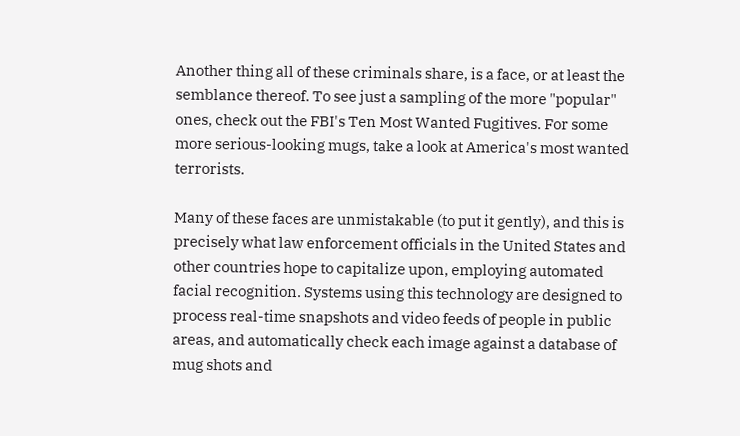Another thing all of these criminals share, is a face, or at least the semblance thereof. To see just a sampling of the more "popular" ones, check out the FBI's Ten Most Wanted Fugitives. For some more serious-looking mugs, take a look at America's most wanted terrorists.

Many of these faces are unmistakable (to put it gently), and this is precisely what law enforcement officials in the United States and other countries hope to capitalize upon, employing automated facial recognition. Systems using this technology are designed to process real-time snapshots and video feeds of people in public areas, and automatically check each image against a database of mug shots and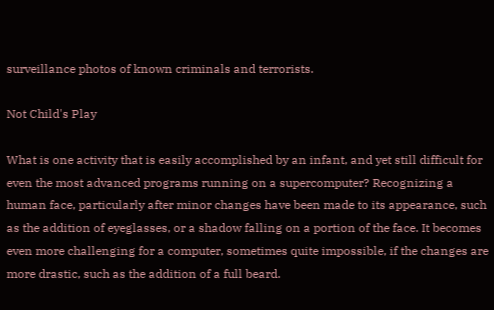surveillance photos of known criminals and terrorists.

Not Child's Play

What is one activity that is easily accomplished by an infant, and yet still difficult for even the most advanced programs running on a supercomputer? Recognizing a human face, particularly after minor changes have been made to its appearance, such as the addition of eyeglasses, or a shadow falling on a portion of the face. It becomes even more challenging for a computer, sometimes quite impossible, if the changes are more drastic, such as the addition of a full beard.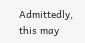Admittedly, this may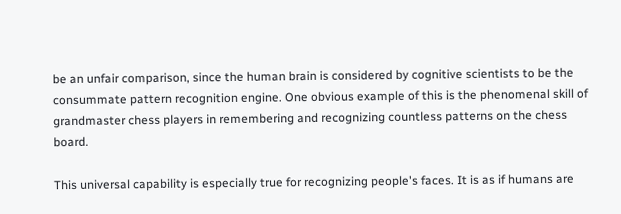be an unfair comparison, since the human brain is considered by cognitive scientists to be the consummate pattern recognition engine. One obvious example of this is the phenomenal skill of grandmaster chess players in remembering and recognizing countless patterns on the chess board.

This universal capability is especially true for recognizing people's faces. It is as if humans are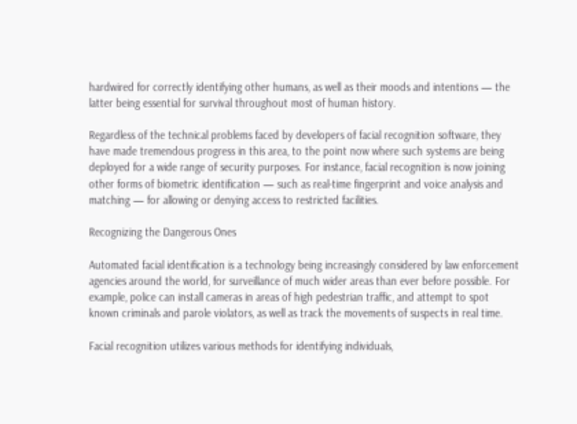hardwired for correctly identifying other humans, as well as their moods and intentions — the latter being essential for survival throughout most of human history.

Regardless of the technical problems faced by developers of facial recognition software, they have made tremendous progress in this area, to the point now where such systems are being deployed for a wide range of security purposes. For instance, facial recognition is now joining other forms of biometric identification — such as real-time fingerprint and voice analysis and matching — for allowing or denying access to restricted facilities.

Recognizing the Dangerous Ones

Automated facial identification is a technology being increasingly considered by law enforcement agencies around the world, for surveillance of much wider areas than ever before possible. For example, police can install cameras in areas of high pedestrian traffic, and attempt to spot known criminals and parole violators, as well as track the movements of suspects in real time.

Facial recognition utilizes various methods for identifying individuals,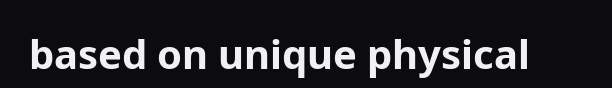based on unique physical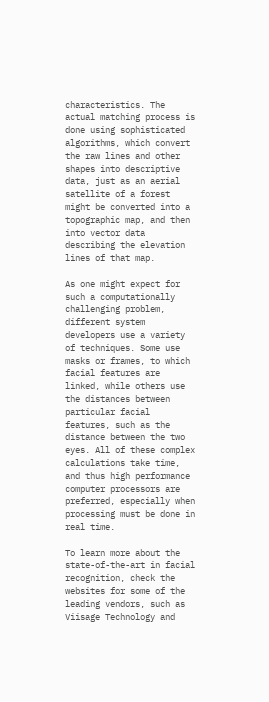characteristics. The actual matching process is done using sophisticated algorithms, which convert the raw lines and other shapes into descriptive data, just as an aerial satellite of a forest might be converted into a topographic map, and then into vector data describing the elevation lines of that map.

As one might expect for such a computationally challenging problem, different system developers use a variety of techniques. Some use masks or frames, to which facial features are linked, while others use the distances between particular facial features, such as the distance between the two eyes. All of these complex calculations take time, and thus high performance computer processors are preferred, especially when processing must be done in real time.

To learn more about the state-of-the-art in facial recognition, check the websites for some of the leading vendors, such as Viisage Technology and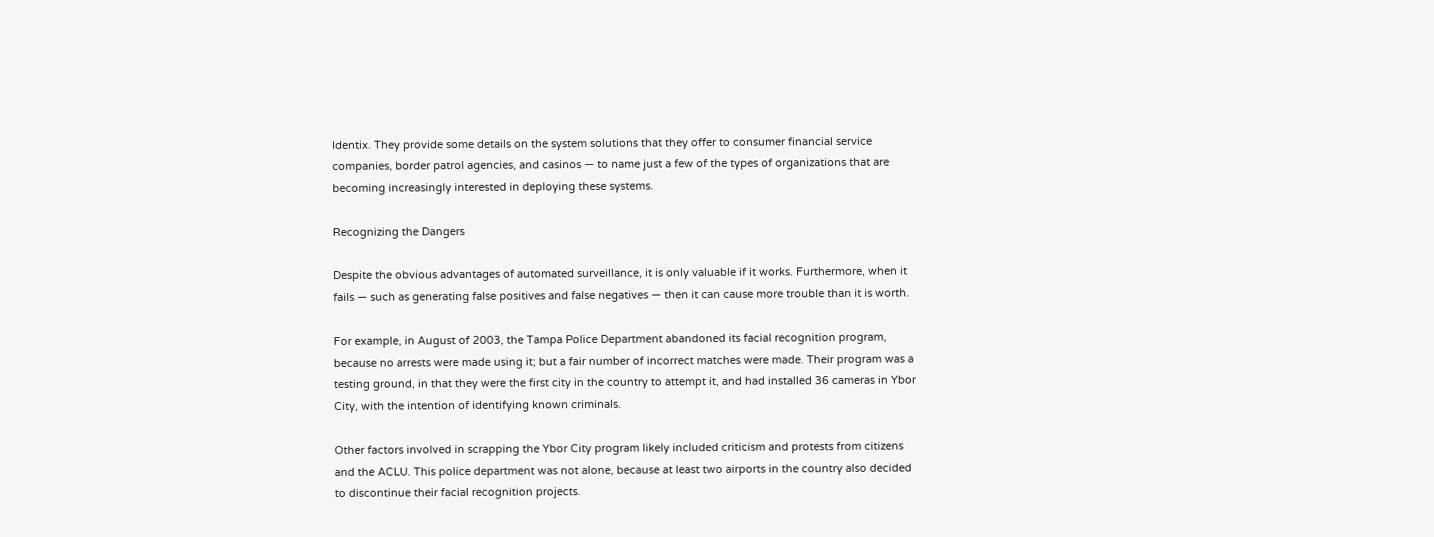Identix. They provide some details on the system solutions that they offer to consumer financial service companies, border patrol agencies, and casinos — to name just a few of the types of organizations that are becoming increasingly interested in deploying these systems.

Recognizing the Dangers

Despite the obvious advantages of automated surveillance, it is only valuable if it works. Furthermore, when it fails — such as generating false positives and false negatives — then it can cause more trouble than it is worth.

For example, in August of 2003, the Tampa Police Department abandoned its facial recognition program, because no arrests were made using it; but a fair number of incorrect matches were made. Their program was a testing ground, in that they were the first city in the country to attempt it, and had installed 36 cameras in Ybor City, with the intention of identifying known criminals.

Other factors involved in scrapping the Ybor City program likely included criticism and protests from citizens and the ACLU. This police department was not alone, because at least two airports in the country also decided to discontinue their facial recognition projects.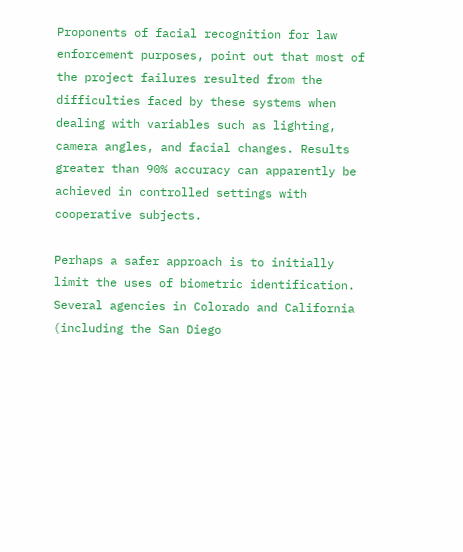Proponents of facial recognition for law enforcement purposes, point out that most of the project failures resulted from the difficulties faced by these systems when dealing with variables such as lighting, camera angles, and facial changes. Results greater than 90% accuracy can apparently be achieved in controlled settings with cooperative subjects.

Perhaps a safer approach is to initially limit the uses of biometric identification. Several agencies in Colorado and California (including the San Diego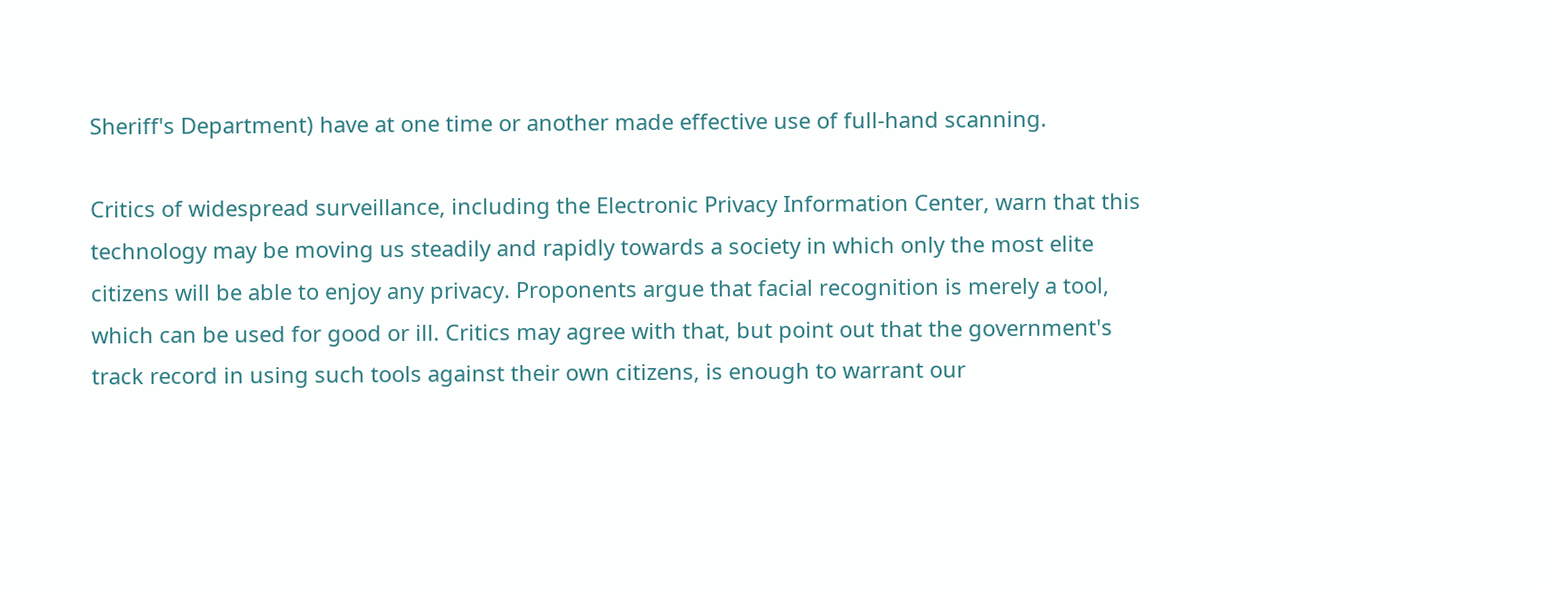Sheriff's Department) have at one time or another made effective use of full-hand scanning.

Critics of widespread surveillance, including the Electronic Privacy Information Center, warn that this technology may be moving us steadily and rapidly towards a society in which only the most elite citizens will be able to enjoy any privacy. Proponents argue that facial recognition is merely a tool, which can be used for good or ill. Critics may agree with that, but point out that the government's track record in using such tools against their own citizens, is enough to warrant our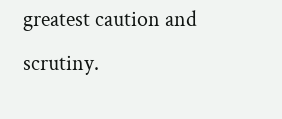greatest caution and scrutiny.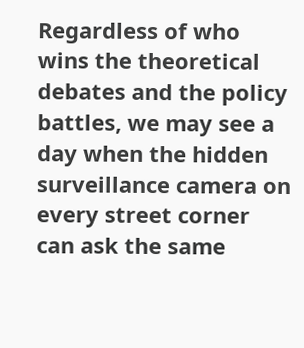Regardless of who wins the theoretical debates and the policy battles, we may see a day when the hidden surveillance camera on every street corner can ask the same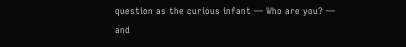question as the curious infant — Who are you? — and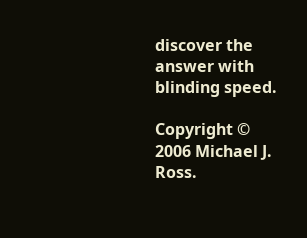discover the answer with blinding speed.

Copyright © 2006 Michael J. Ross.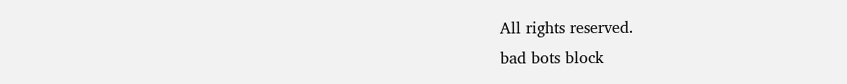All rights reserved.
bad bots block